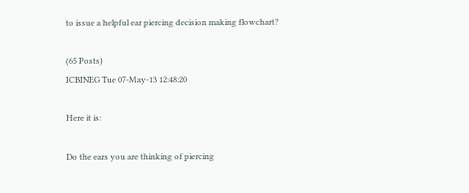to issue a helpful ear piercing decision making flowchart?

(65 Posts)
ICBINEG Tue 07-May-13 12:48:20

Here it is:

Do the ears you are thinking of piercing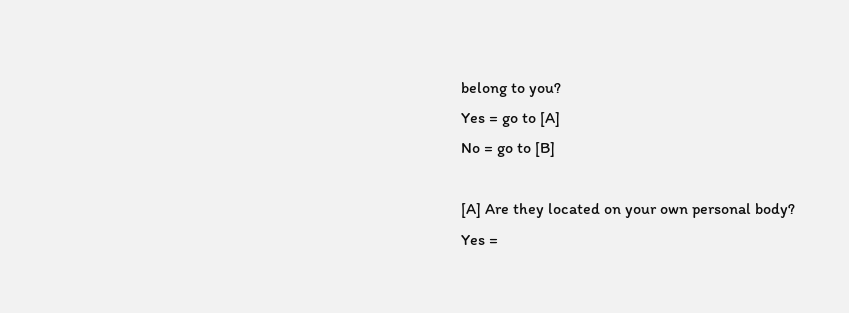belong to you?
Yes = go to [A]
No = go to [B]

[A] Are they located on your own personal body?
Yes =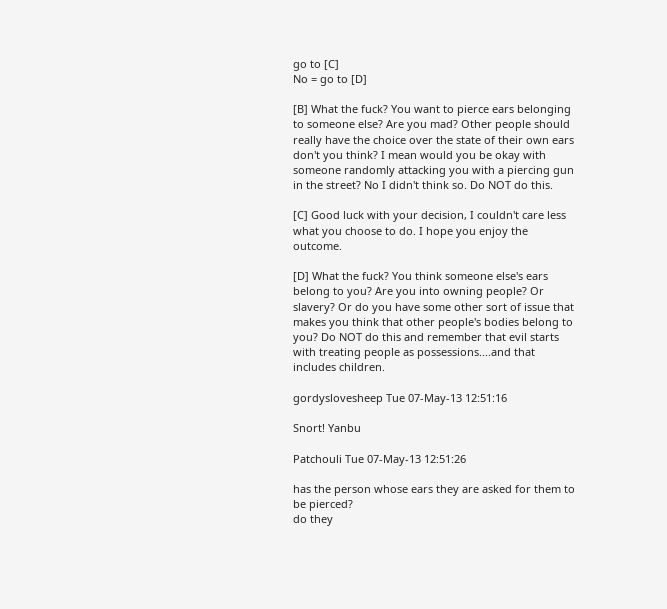go to [C]
No = go to [D]

[B] What the fuck? You want to pierce ears belonging to someone else? Are you mad? Other people should really have the choice over the state of their own ears don't you think? I mean would you be okay with someone randomly attacking you with a piercing gun in the street? No I didn't think so. Do NOT do this.

[C] Good luck with your decision, I couldn't care less what you choose to do. I hope you enjoy the outcome.

[D] What the fuck? You think someone else's ears belong to you? Are you into owning people? Or slavery? Or do you have some other sort of issue that makes you think that other people's bodies belong to you? Do NOT do this and remember that evil starts with treating people as possessions....and that includes children.

gordyslovesheep Tue 07-May-13 12:51:16

Snort! Yanbu

Patchouli Tue 07-May-13 12:51:26

has the person whose ears they are asked for them to be pierced?
do they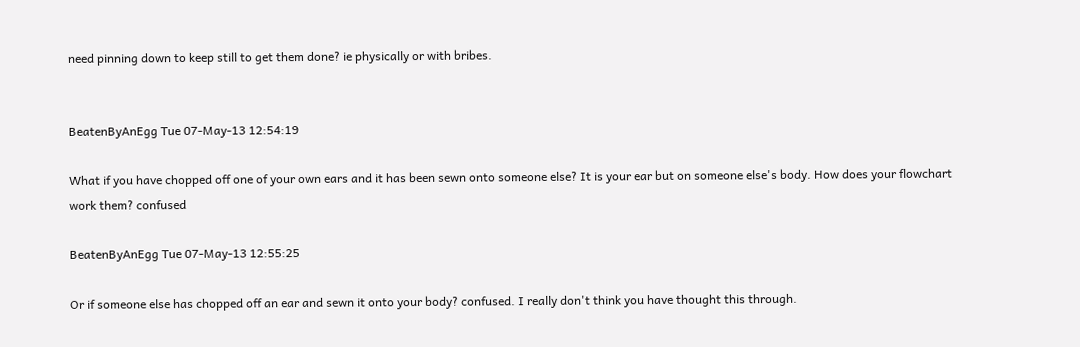need pinning down to keep still to get them done? ie physically or with bribes.


BeatenByAnEgg Tue 07-May-13 12:54:19

What if you have chopped off one of your own ears and it has been sewn onto someone else? It is your ear but on someone else's body. How does your flowchart work them? confused

BeatenByAnEgg Tue 07-May-13 12:55:25

Or if someone else has chopped off an ear and sewn it onto your body? confused. I really don't think you have thought this through.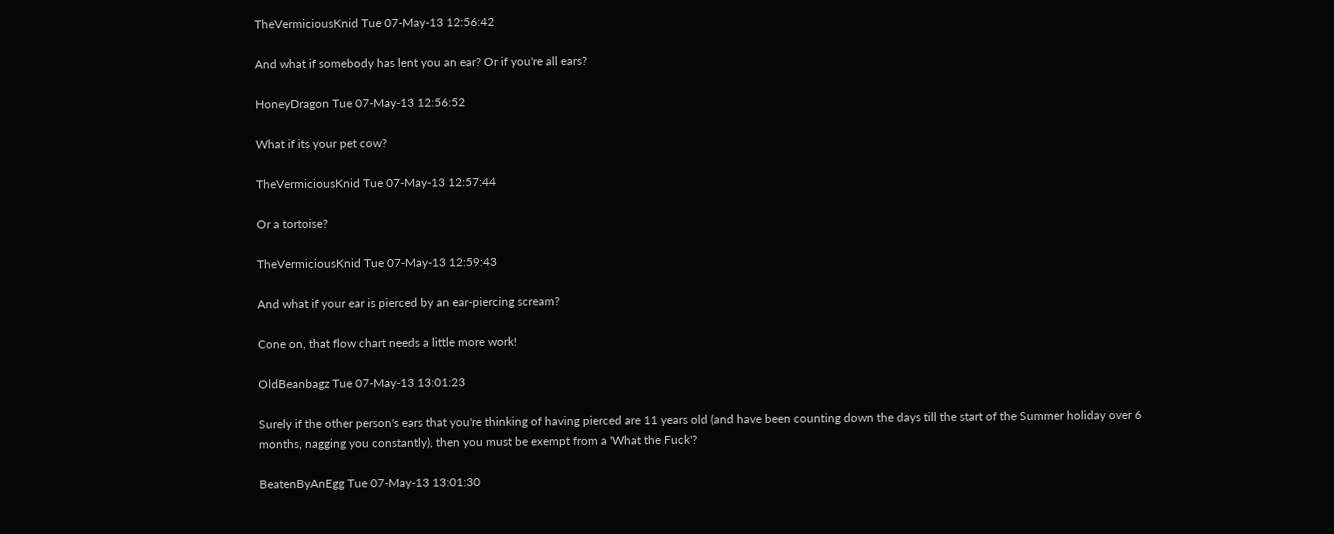TheVermiciousKnid Tue 07-May-13 12:56:42

And what if somebody has lent you an ear? Or if you're all ears?

HoneyDragon Tue 07-May-13 12:56:52

What if its your pet cow?

TheVermiciousKnid Tue 07-May-13 12:57:44

Or a tortoise?

TheVermiciousKnid Tue 07-May-13 12:59:43

And what if your ear is pierced by an ear-piercing scream?

Cone on, that flow chart needs a little more work!

OldBeanbagz Tue 07-May-13 13:01:23

Surely if the other person's ears that you're thinking of having pierced are 11 years old (and have been counting down the days till the start of the Summer holiday over 6 months, nagging you constantly), then you must be exempt from a 'What the Fuck'?

BeatenByAnEgg Tue 07-May-13 13:01:30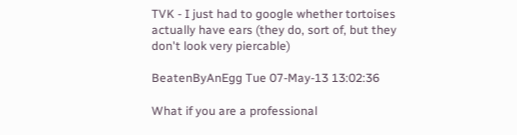TVK - I just had to google whether tortoises actually have ears (they do, sort of, but they don't look very piercable)

BeatenByAnEgg Tue 07-May-13 13:02:36

What if you are a professional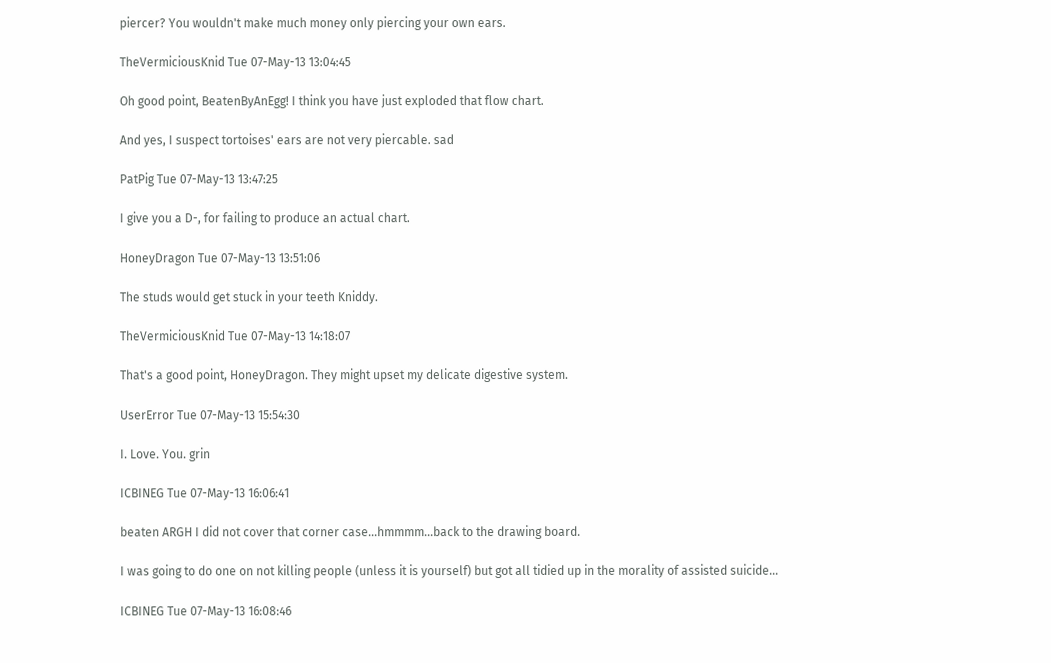piercer? You wouldn't make much money only piercing your own ears.

TheVermiciousKnid Tue 07-May-13 13:04:45

Oh good point, BeatenByAnEgg! I think you have just exploded that flow chart.

And yes, I suspect tortoises' ears are not very piercable. sad

PatPig Tue 07-May-13 13:47:25

I give you a D-, for failing to produce an actual chart.

HoneyDragon Tue 07-May-13 13:51:06

The studs would get stuck in your teeth Kniddy.

TheVermiciousKnid Tue 07-May-13 14:18:07

That's a good point, HoneyDragon. They might upset my delicate digestive system.

UserError Tue 07-May-13 15:54:30

I. Love. You. grin

ICBINEG Tue 07-May-13 16:06:41

beaten ARGH I did not cover that corner case...hmmmm...back to the drawing board.

I was going to do one on not killing people (unless it is yourself) but got all tidied up in the morality of assisted suicide...

ICBINEG Tue 07-May-13 16:08:46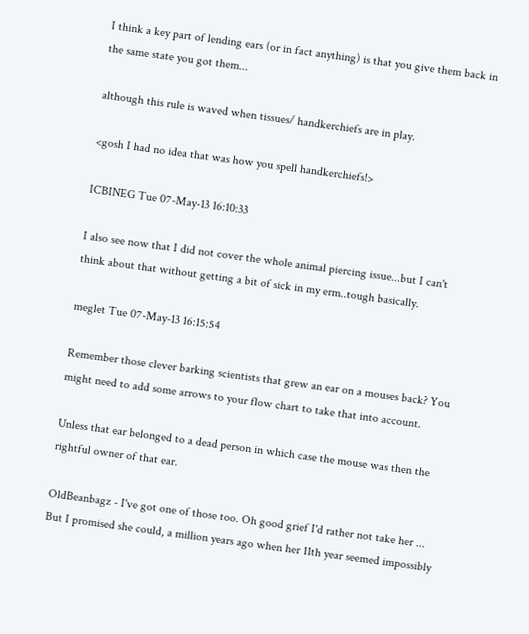I think a key part of lending ears (or in fact anything) is that you give them back in the same state you got them...

although this rule is waved when tissues/ handkerchiefs are in play.

<gosh I had no idea that was how you spell handkerchiefs!>

ICBINEG Tue 07-May-13 16:10:33

I also see now that I did not cover the whole animal piercing issue...but I can't think about that without getting a bit of sick in my erm..tough basically.

meglet Tue 07-May-13 16:15:54

Remember those clever barking scientists that grew an ear on a mouses back? You might need to add some arrows to your flow chart to take that into account.

Unless that ear belonged to a dead person in which case the mouse was then the rightful owner of that ear.

OldBeanbagz - I've got one of those too. Oh good grief I'd rather not take her ... But I promised she could, a million years ago when her 11th year seemed impossibly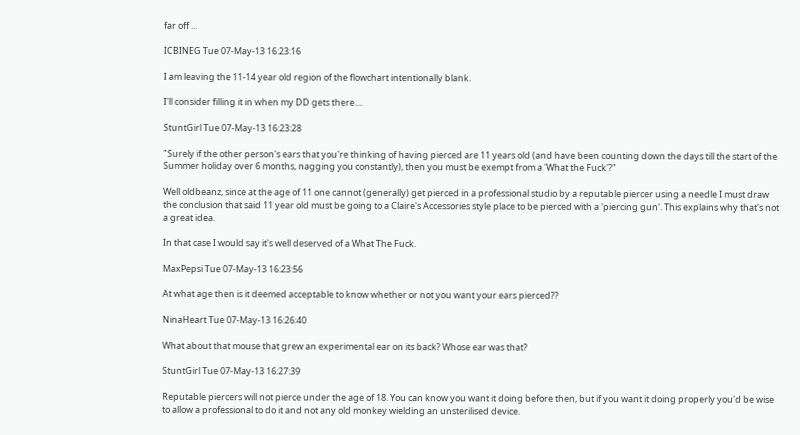far off ...

ICBINEG Tue 07-May-13 16:23:16

I am leaving the 11-14 year old region of the flowchart intentionally blank.

I'll consider filling it in when my DD gets there....

StuntGirl Tue 07-May-13 16:23:28

"Surely if the other person's ears that you're thinking of having pierced are 11 years old (and have been counting down the days till the start of the Summer holiday over 6 months, nagging you constantly), then you must be exempt from a 'What the Fuck'?"

Well oldbeanz, since at the age of 11 one cannot (generally) get pierced in a professional studio by a reputable piercer using a needle I must draw the conclusion that said 11 year old must be going to a Claire's Accessories style place to be pierced with a 'piercing gun'. This explains why that's not a great idea.

In that case I would say it's well deserved of a What The Fuck.

MaxPepsi Tue 07-May-13 16:23:56

At what age then is it deemed acceptable to know whether or not you want your ears pierced??

NinaHeart Tue 07-May-13 16:26:40

What about that mouse that grew an experimental ear on its back? Whose ear was that?

StuntGirl Tue 07-May-13 16:27:39

Reputable piercers will not pierce under the age of 18. You can know you want it doing before then, but if you want it doing properly you'd be wise to allow a professional to do it and not any old monkey wielding an unsterilised device.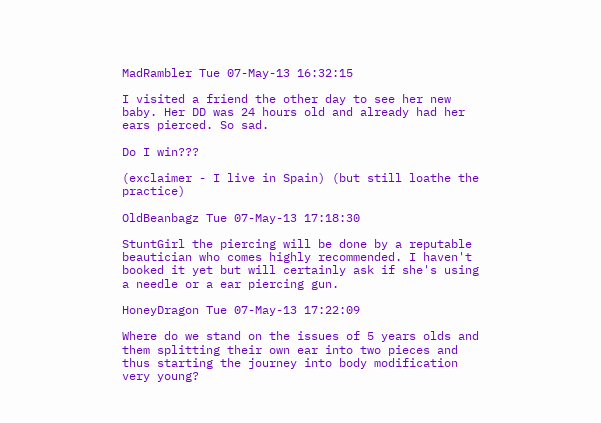MadRambler Tue 07-May-13 16:32:15

I visited a friend the other day to see her new baby. Her DD was 24 hours old and already had her ears pierced. So sad.

Do I win???

(exclaimer - I live in Spain) (but still loathe the practice)

OldBeanbagz Tue 07-May-13 17:18:30

StuntGirl the piercing will be done by a reputable beautician who comes highly recommended. I haven't booked it yet but will certainly ask if she's using a needle or a ear piercing gun.

HoneyDragon Tue 07-May-13 17:22:09

Where do we stand on the issues of 5 years olds and them splitting their own ear into two pieces and thus starting the journey into body modification very young?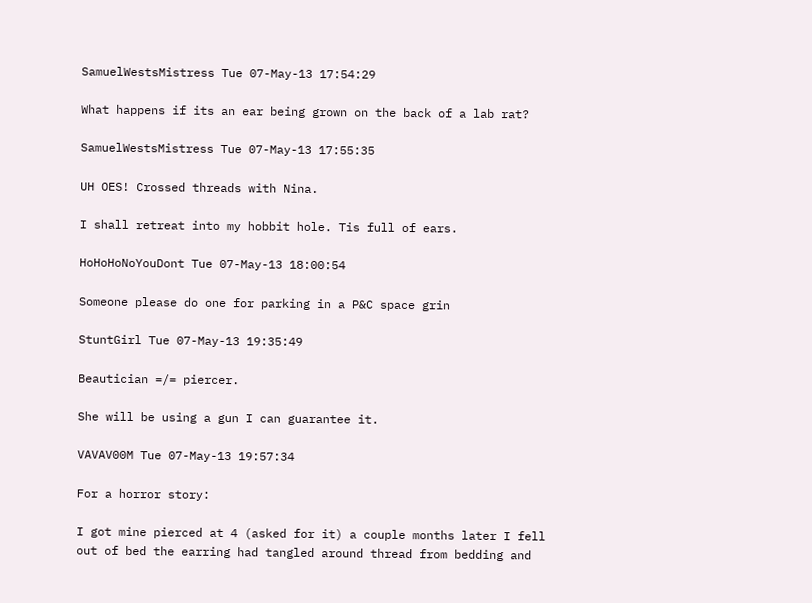SamuelWestsMistress Tue 07-May-13 17:54:29

What happens if its an ear being grown on the back of a lab rat?

SamuelWestsMistress Tue 07-May-13 17:55:35

UH OES! Crossed threads with Nina.

I shall retreat into my hobbit hole. Tis full of ears.

HoHoHoNoYouDont Tue 07-May-13 18:00:54

Someone please do one for parking in a P&C space grin

StuntGirl Tue 07-May-13 19:35:49

Beautician =/= piercer.

She will be using a gun I can guarantee it.

VAVAV00M Tue 07-May-13 19:57:34

For a horror story:

I got mine pierced at 4 (asked for it) a couple months later I fell out of bed the earring had tangled around thread from bedding and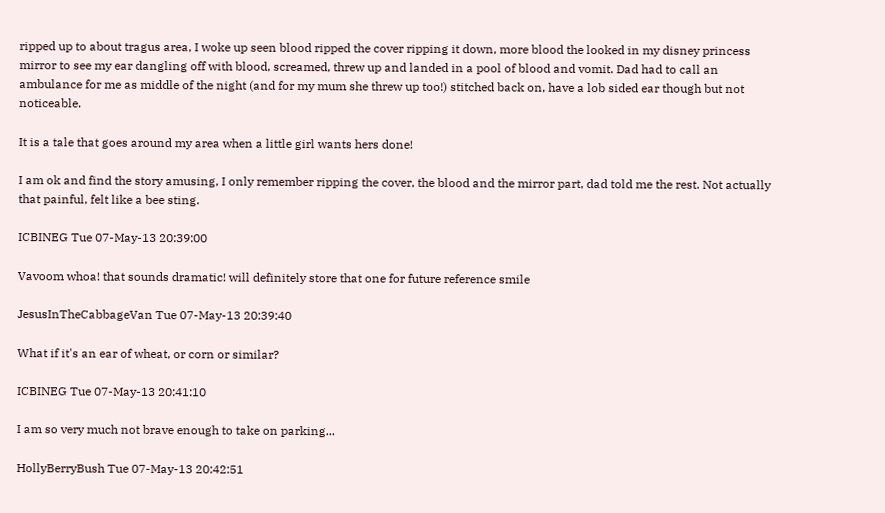ripped up to about tragus area, I woke up seen blood ripped the cover ripping it down, more blood the looked in my disney princess mirror to see my ear dangling off with blood, screamed, threw up and landed in a pool of blood and vomit. Dad had to call an ambulance for me as middle of the night (and for my mum she threw up too!) stitched back on, have a lob sided ear though but not noticeable.

It is a tale that goes around my area when a little girl wants hers done!

I am ok and find the story amusing, I only remember ripping the cover, the blood and the mirror part, dad told me the rest. Not actually that painful, felt like a bee sting.

ICBINEG Tue 07-May-13 20:39:00

Vavoom whoa! that sounds dramatic! will definitely store that one for future reference smile

JesusInTheCabbageVan Tue 07-May-13 20:39:40

What if it's an ear of wheat, or corn or similar?

ICBINEG Tue 07-May-13 20:41:10

I am so very much not brave enough to take on parking...

HollyBerryBush Tue 07-May-13 20:42:51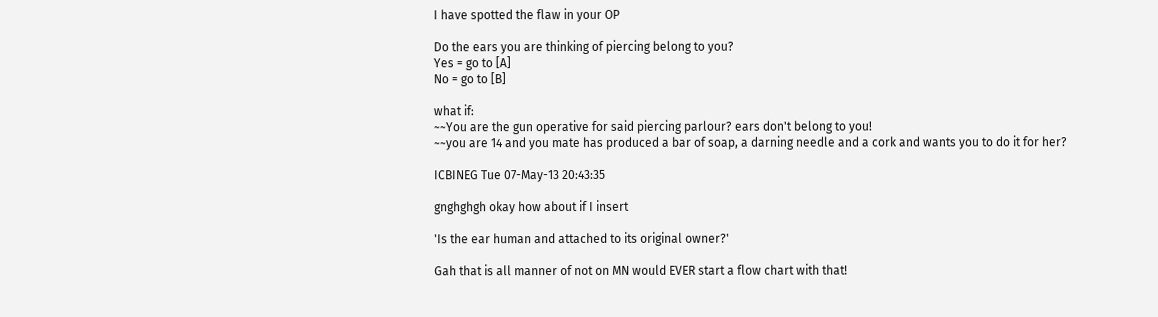I have spotted the flaw in your OP

Do the ears you are thinking of piercing belong to you?
Yes = go to [A]
No = go to [B]

what if:
~~You are the gun operative for said piercing parlour? ears don't belong to you!
~~you are 14 and you mate has produced a bar of soap, a darning needle and a cork and wants you to do it for her?

ICBINEG Tue 07-May-13 20:43:35

gnghghgh okay how about if I insert

'Is the ear human and attached to its original owner?'

Gah that is all manner of not on MN would EVER start a flow chart with that!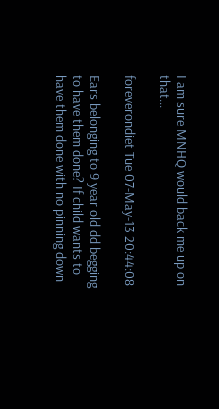I am sure MNHQ would back me up on that...

foreverondiet Tue 07-May-13 20:44:08

Ears belonging to 9 year old dd begging to have them done? If child wants to have them done with no pinning down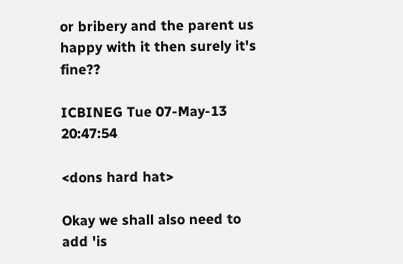or bribery and the parent us happy with it then surely it's fine??

ICBINEG Tue 07-May-13 20:47:54

<dons hard hat>

Okay we shall also need to add 'is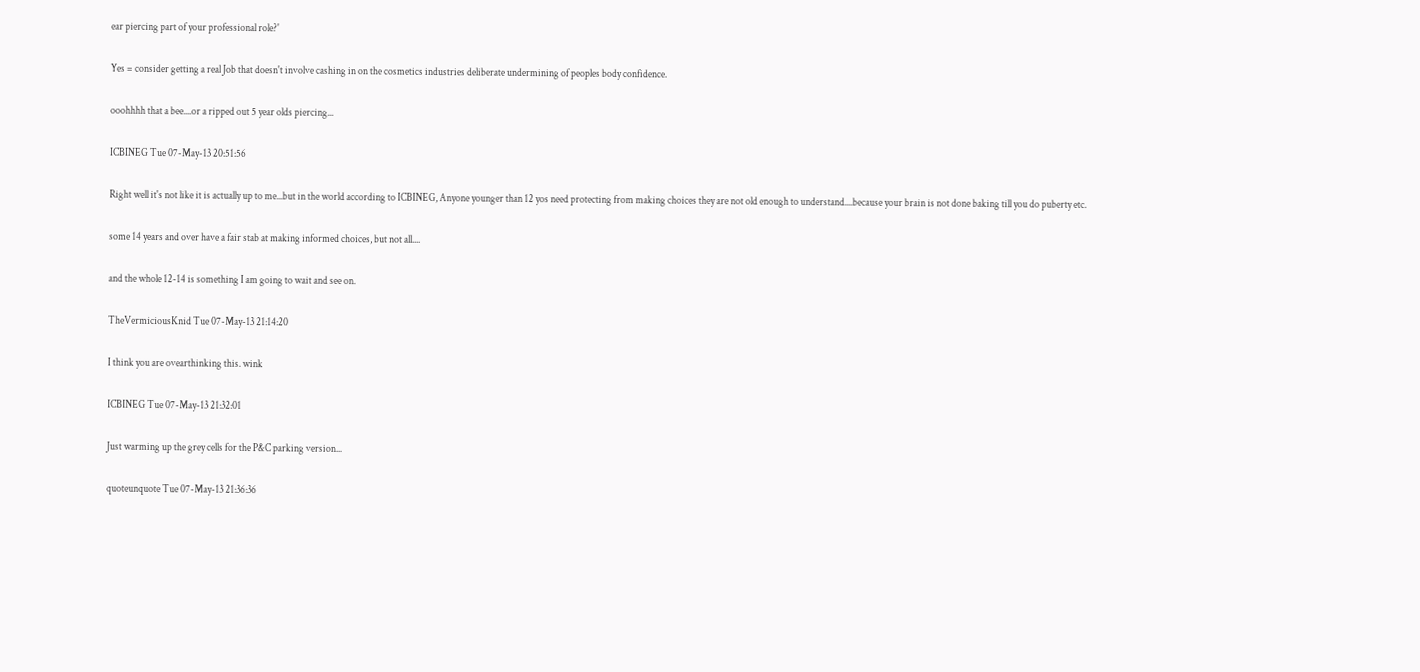ear piercing part of your professional role?'

Yes = consider getting a real Job that doesn't involve cashing in on the cosmetics industries deliberate undermining of peoples body confidence.

ooohhhh that a bee....or a ripped out 5 year olds piercing...

ICBINEG Tue 07-May-13 20:51:56

Right well it's not like it is actually up to me...but in the world according to ICBINEG, Anyone younger than 12 yos need protecting from making choices they are not old enough to understand....because your brain is not done baking till you do puberty etc.

some 14 years and over have a fair stab at making informed choices, but not all....

and the whole 12-14 is something I am going to wait and see on.

TheVermiciousKnid Tue 07-May-13 21:14:20

I think you are ovearthinking this. wink

ICBINEG Tue 07-May-13 21:32:01

Just warming up the grey cells for the P&C parking version...

quoteunquote Tue 07-May-13 21:36:36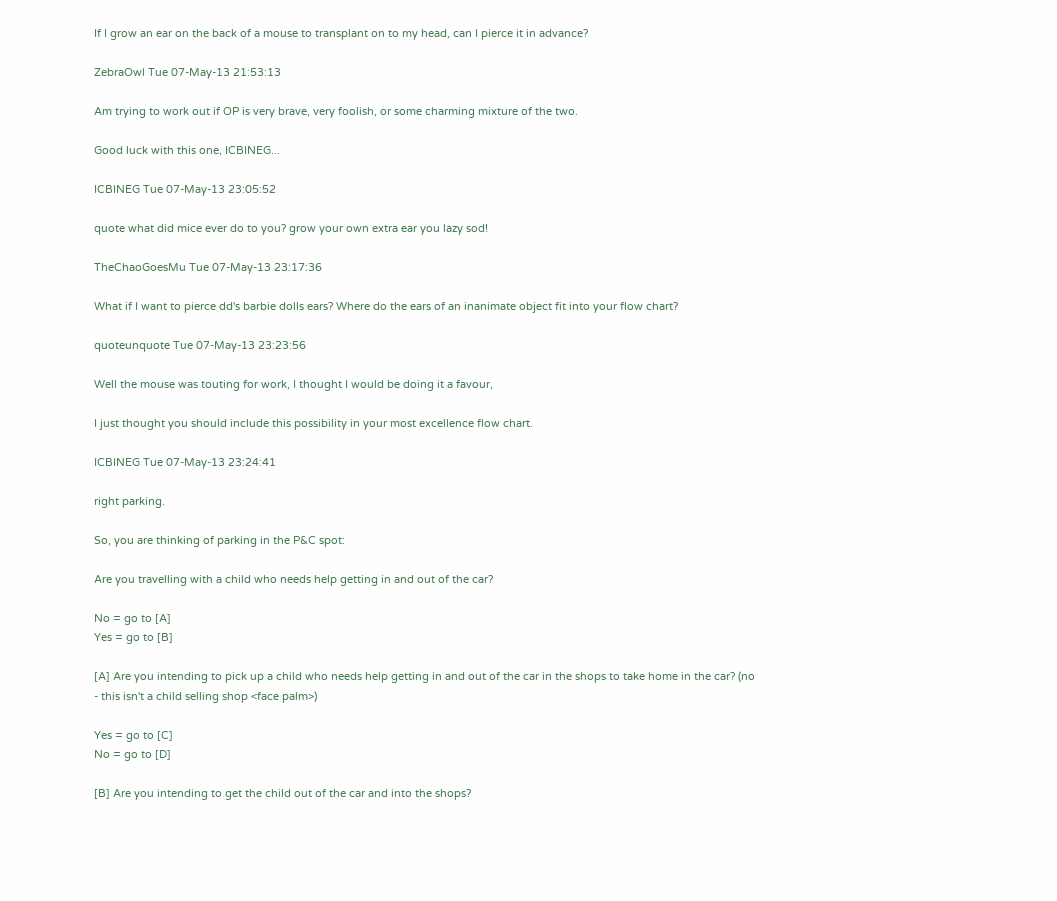If I grow an ear on the back of a mouse to transplant on to my head, can I pierce it in advance?

ZebraOwl Tue 07-May-13 21:53:13

Am trying to work out if OP is very brave, very foolish, or some charming mixture of the two.

Good luck with this one, ICBINEG...

ICBINEG Tue 07-May-13 23:05:52

quote what did mice ever do to you? grow your own extra ear you lazy sod!

TheChaoGoesMu Tue 07-May-13 23:17:36

What if I want to pierce dd's barbie dolls ears? Where do the ears of an inanimate object fit into your flow chart?

quoteunquote Tue 07-May-13 23:23:56

Well the mouse was touting for work, I thought I would be doing it a favour,

I just thought you should include this possibility in your most excellence flow chart.

ICBINEG Tue 07-May-13 23:24:41

right parking.

So, you are thinking of parking in the P&C spot:

Are you travelling with a child who needs help getting in and out of the car?

No = go to [A]
Yes = go to [B]

[A] Are you intending to pick up a child who needs help getting in and out of the car in the shops to take home in the car? (no - this isn't a child selling shop <face palm>)

Yes = go to [C]
No = go to [D]

[B] Are you intending to get the child out of the car and into the shops?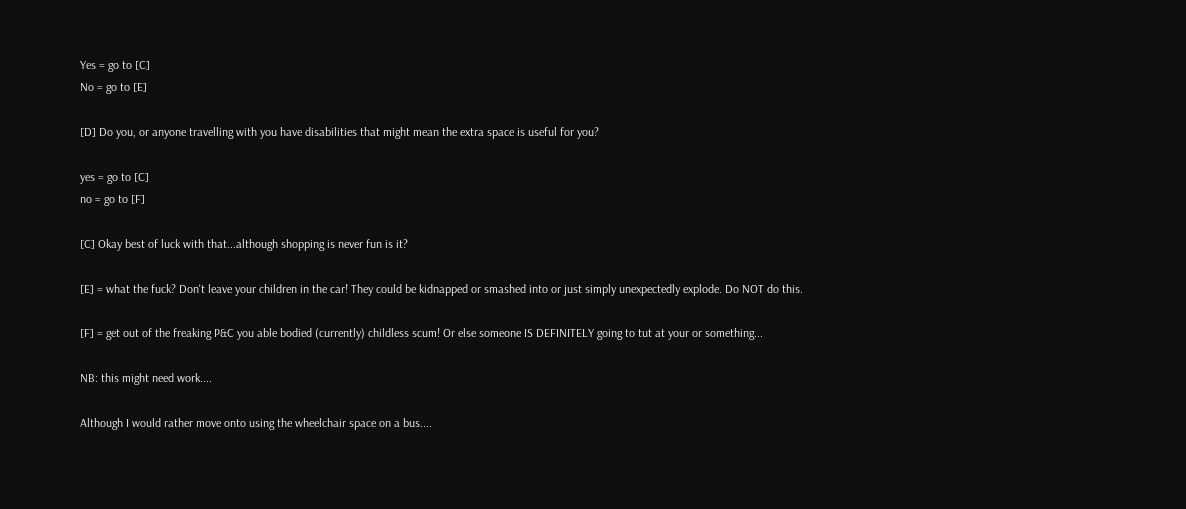Yes = go to [C]
No = go to [E]

[D] Do you, or anyone travelling with you have disabilities that might mean the extra space is useful for you?

yes = go to [C]
no = go to [F]

[C] Okay best of luck with that...although shopping is never fun is it?

[E] = what the fuck? Don't leave your children in the car! They could be kidnapped or smashed into or just simply unexpectedly explode. Do NOT do this.

[F] = get out of the freaking P&C you able bodied (currently) childless scum! Or else someone IS DEFINITELY going to tut at your or something...

NB: this might need work....

Although I would rather move onto using the wheelchair space on a bus....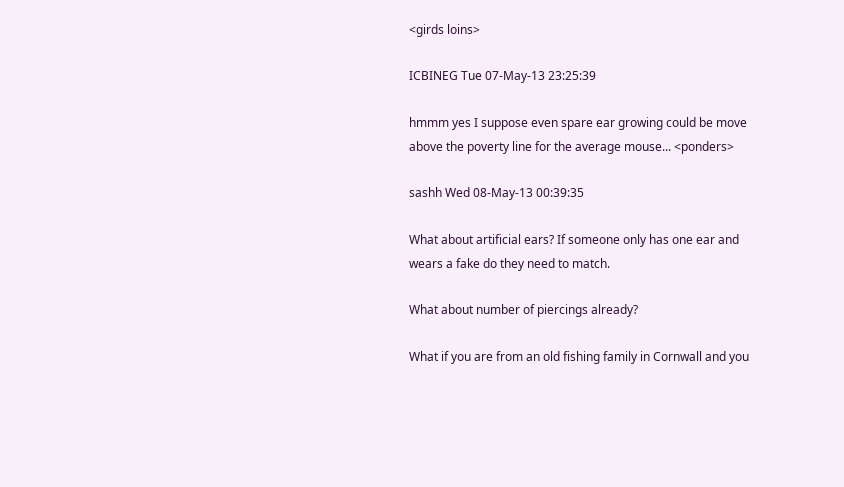<girds loins>

ICBINEG Tue 07-May-13 23:25:39

hmmm yes I suppose even spare ear growing could be move above the poverty line for the average mouse... <ponders>

sashh Wed 08-May-13 00:39:35

What about artificial ears? If someone only has one ear and wears a fake do they need to match.

What about number of piercings already?

What if you are from an old fishing family in Cornwall and you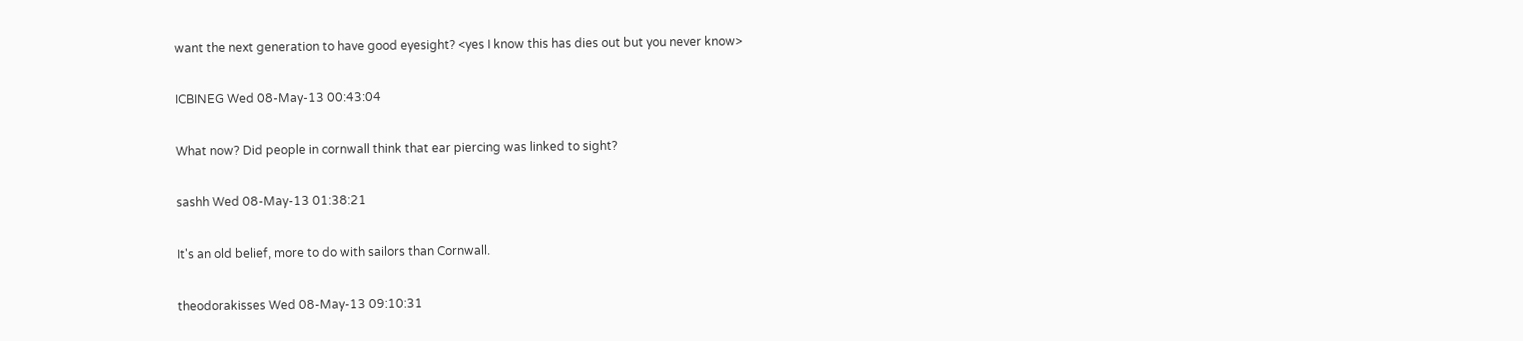want the next generation to have good eyesight? <yes I know this has dies out but you never know>

ICBINEG Wed 08-May-13 00:43:04

What now? Did people in cornwall think that ear piercing was linked to sight?

sashh Wed 08-May-13 01:38:21

It's an old belief, more to do with sailors than Cornwall.

theodorakisses Wed 08-May-13 09:10:31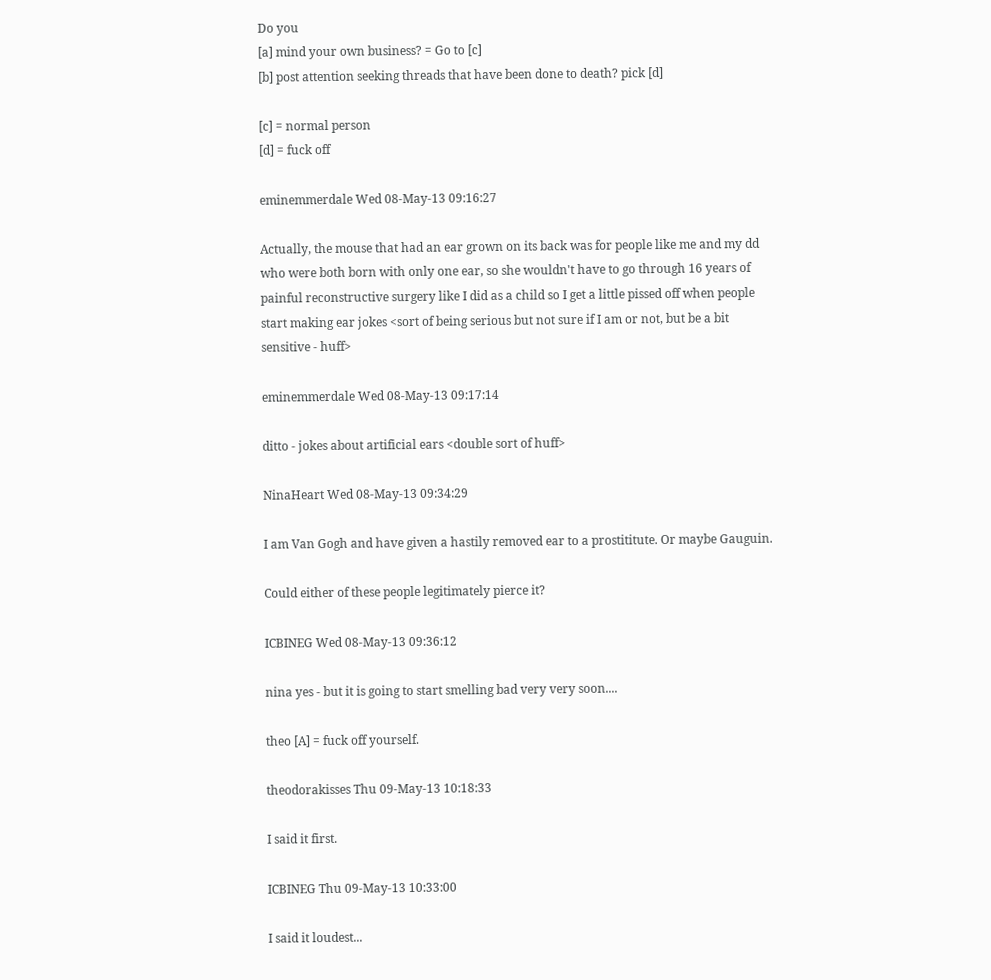Do you
[a] mind your own business? = Go to [c]
[b] post attention seeking threads that have been done to death? pick [d]

[c] = normal person
[d] = fuck off

eminemmerdale Wed 08-May-13 09:16:27

Actually, the mouse that had an ear grown on its back was for people like me and my dd who were both born with only one ear, so she wouldn't have to go through 16 years of painful reconstructive surgery like I did as a child so I get a little pissed off when people start making ear jokes <sort of being serious but not sure if I am or not, but be a bit sensitive - huff>

eminemmerdale Wed 08-May-13 09:17:14

ditto - jokes about artificial ears <double sort of huff>

NinaHeart Wed 08-May-13 09:34:29

I am Van Gogh and have given a hastily removed ear to a prostititute. Or maybe Gauguin.

Could either of these people legitimately pierce it?

ICBINEG Wed 08-May-13 09:36:12

nina yes - but it is going to start smelling bad very very soon....

theo [A] = fuck off yourself.

theodorakisses Thu 09-May-13 10:18:33

I said it first.

ICBINEG Thu 09-May-13 10:33:00

I said it loudest...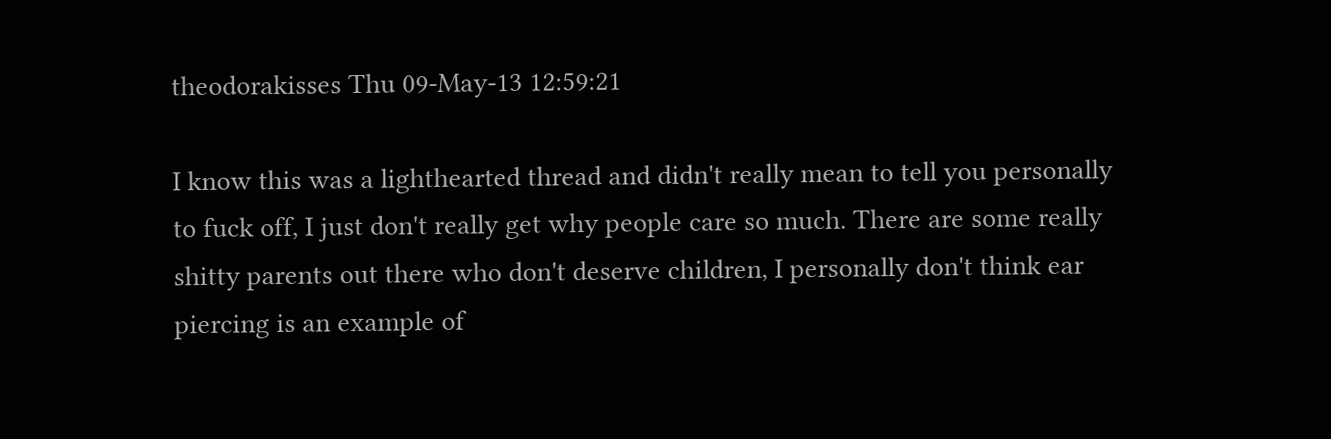theodorakisses Thu 09-May-13 12:59:21

I know this was a lighthearted thread and didn't really mean to tell you personally to fuck off, I just don't really get why people care so much. There are some really shitty parents out there who don't deserve children, I personally don't think ear piercing is an example of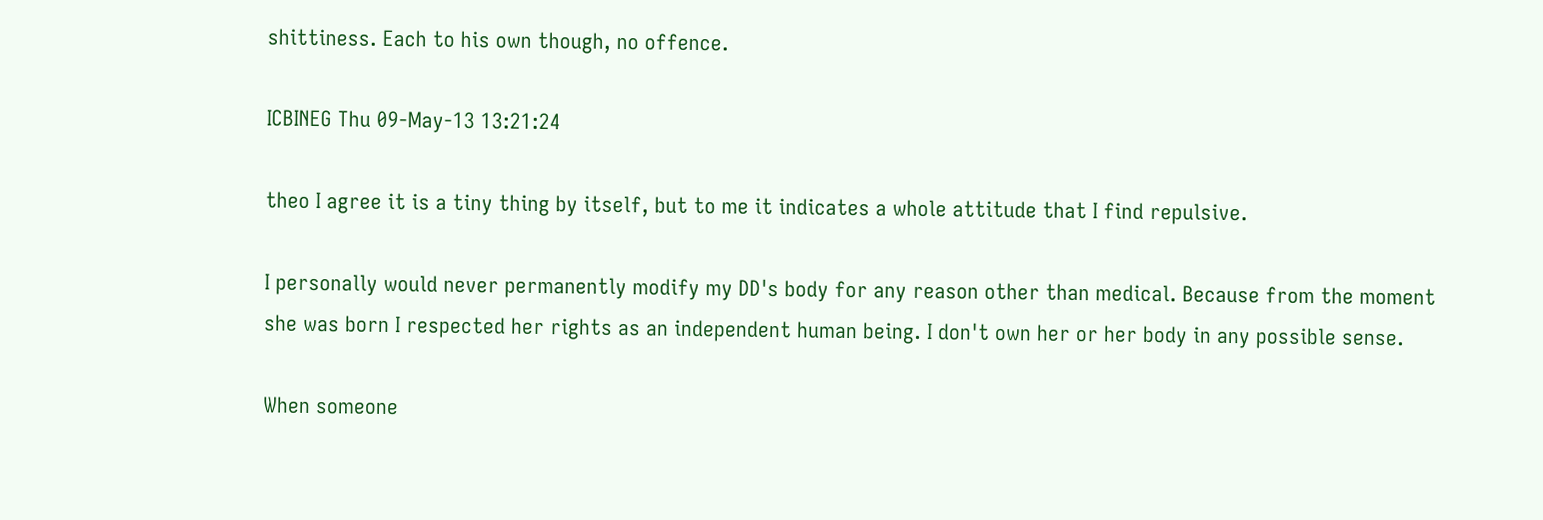shittiness. Each to his own though, no offence.

ICBINEG Thu 09-May-13 13:21:24

theo I agree it is a tiny thing by itself, but to me it indicates a whole attitude that I find repulsive.

I personally would never permanently modify my DD's body for any reason other than medical. Because from the moment she was born I respected her rights as an independent human being. I don't own her or her body in any possible sense.

When someone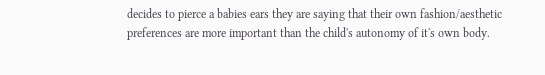decides to pierce a babies ears they are saying that their own fashion/aesthetic preferences are more important than the child's autonomy of it's own body.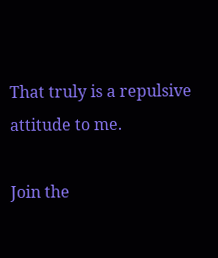That truly is a repulsive attitude to me.

Join the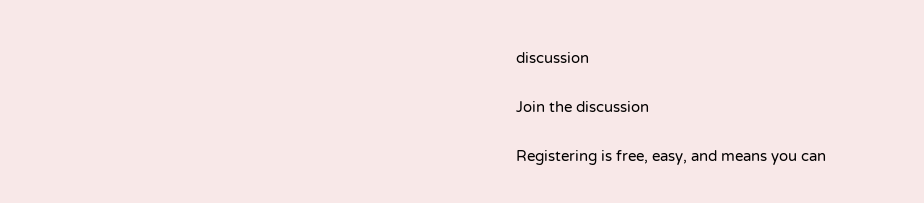discussion

Join the discussion

Registering is free, easy, and means you can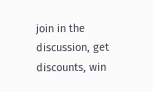join in the discussion, get discounts, win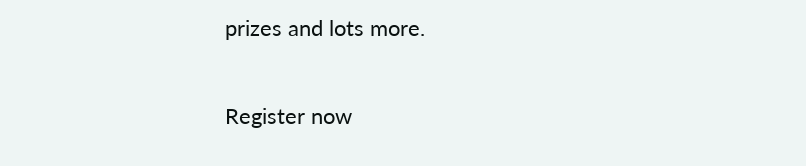prizes and lots more.

Register now